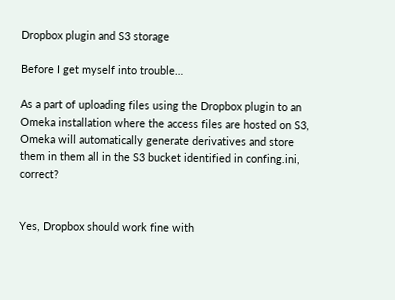Dropbox plugin and S3 storage

Before I get myself into trouble…

As a part of uploading files using the Dropbox plugin to an Omeka installation where the access files are hosted on S3, Omeka will automatically generate derivatives and store them in them all in the S3 bucket identified in confing.ini, correct?


Yes, Dropbox should work fine with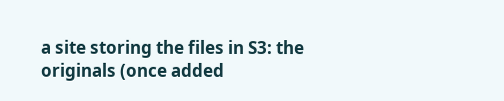a site storing the files in S3: the originals (once added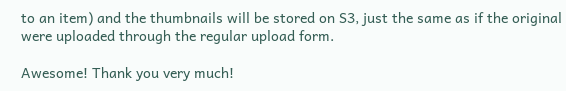to an item) and the thumbnails will be stored on S3, just the same as if the original were uploaded through the regular upload form.

Awesome! Thank you very much!